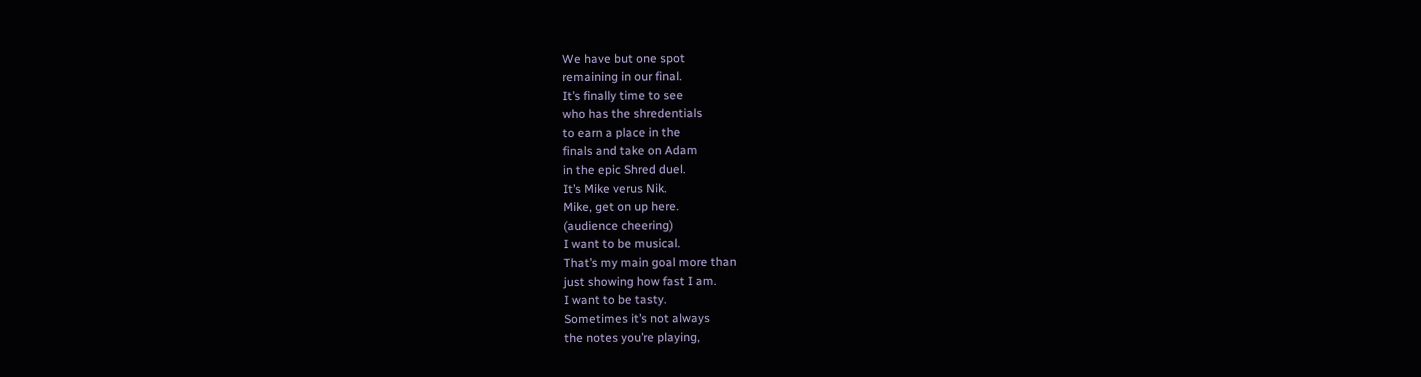We have but one spot
remaining in our final.
It’s finally time to see
who has the shredentials
to earn a place in the
finals and take on Adam
in the epic Shred duel.
It’s Mike verus Nik.
Mike, get on up here.
(audience cheering)
I want to be musical.
That’s my main goal more than
just showing how fast I am.
I want to be tasty.
Sometimes it’s not always
the notes you’re playing,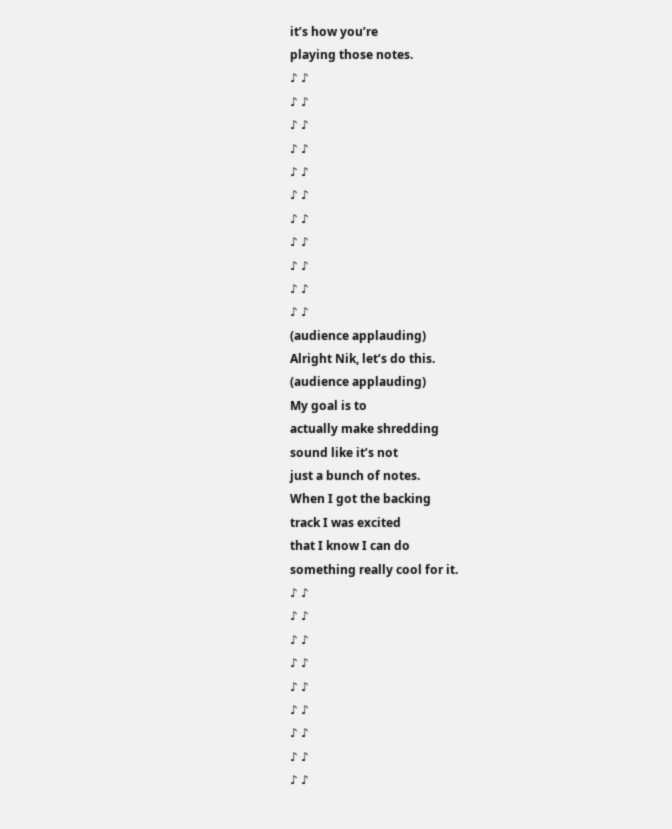it’s how you’re
playing those notes.
♪ ♪
♪ ♪
♪ ♪
♪ ♪
♪ ♪
♪ ♪
♪ ♪
♪ ♪
♪ ♪
♪ ♪
♪ ♪
(audience applauding)
Alright Nik, let’s do this.
(audience applauding)
My goal is to
actually make shredding
sound like it’s not
just a bunch of notes.
When I got the backing
track I was excited
that I know I can do
something really cool for it.
♪ ♪
♪ ♪
♪ ♪
♪ ♪
♪ ♪
♪ ♪
♪ ♪
♪ ♪
♪ ♪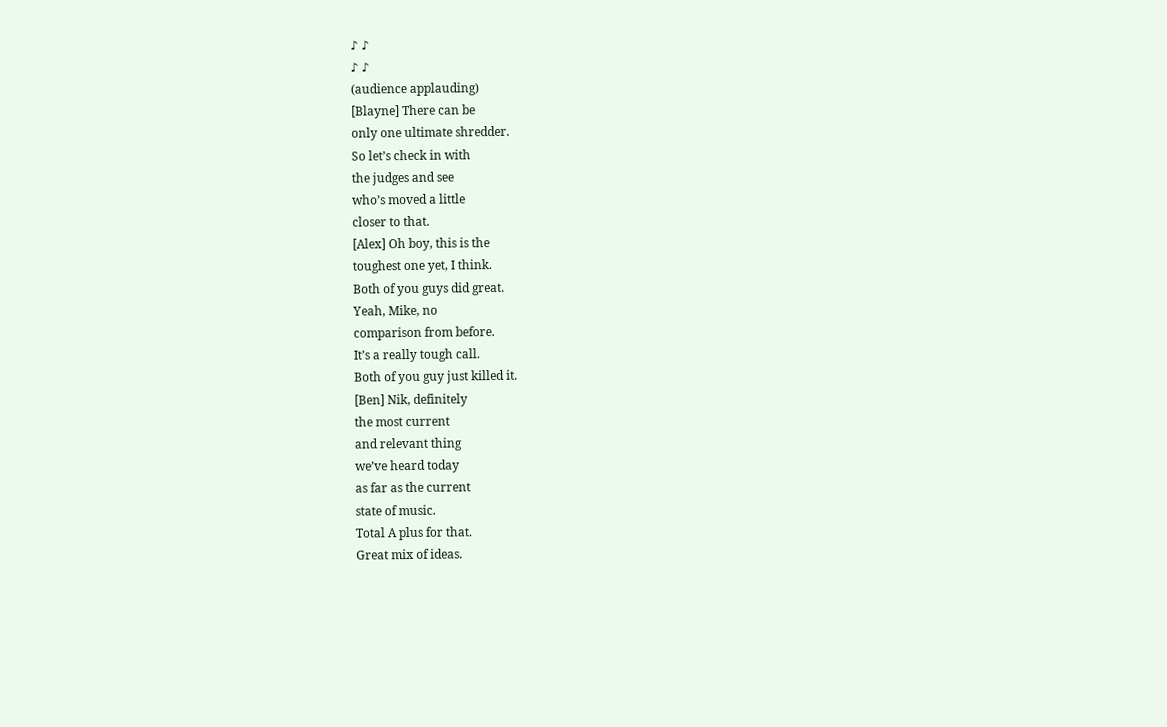♪ ♪
♪ ♪
(audience applauding)
[Blayne] There can be
only one ultimate shredder.
So let’s check in with
the judges and see
who’s moved a little
closer to that.
[Alex] Oh boy, this is the
toughest one yet, I think.
Both of you guys did great.
Yeah, Mike, no
comparison from before.
It’s a really tough call.
Both of you guy just killed it.
[Ben] Nik, definitely
the most current
and relevant thing
we’ve heard today
as far as the current
state of music.
Total A plus for that.
Great mix of ideas.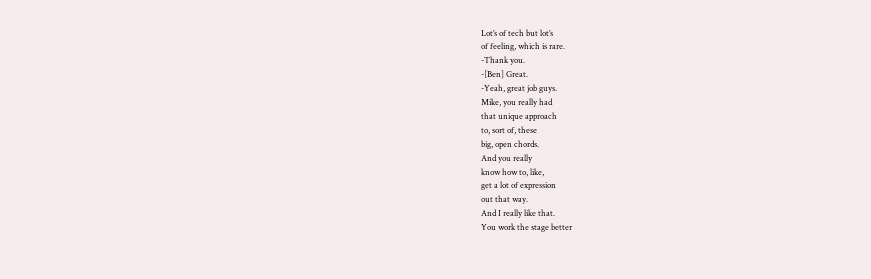Lot’s of tech but lot’s
of feeling, which is rare.
-Thank you.
-[Ben] Great.
-Yeah, great job guys.
Mike, you really had
that unique approach
to, sort of, these
big, open chords.
And you really
know how to, like,
get a lot of expression
out that way.
And I really like that.
You work the stage better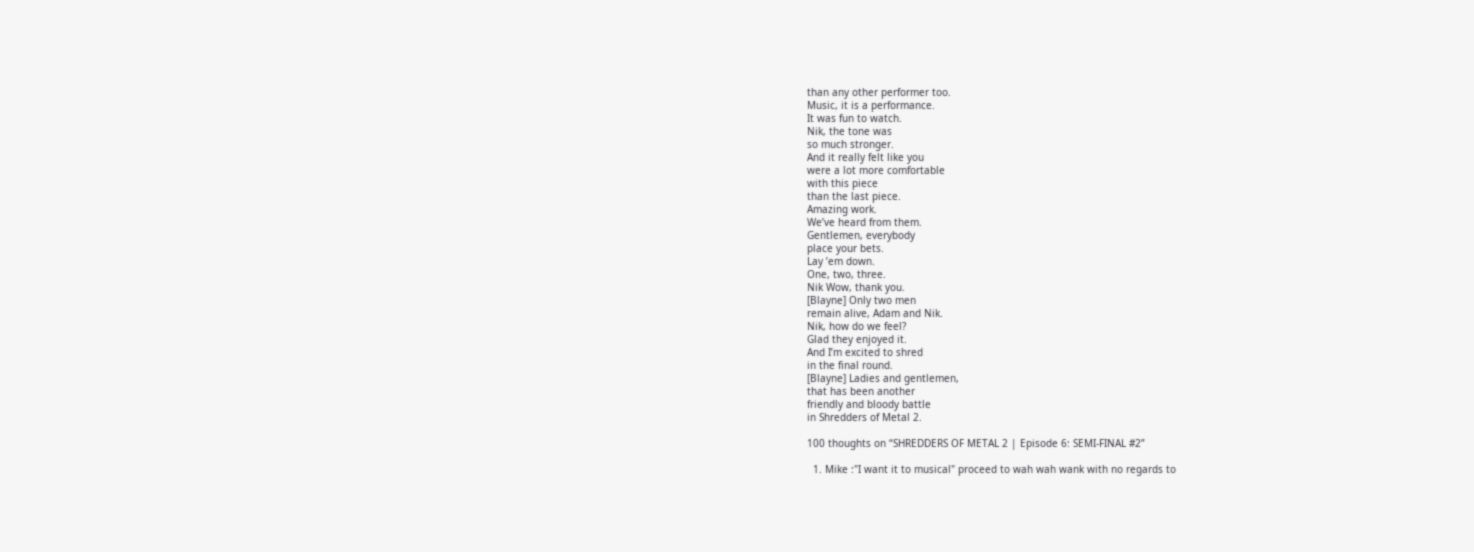than any other performer too.
Music, it is a performance.
It was fun to watch.
Nik, the tone was
so much stronger.
And it really felt like you
were a lot more comfortable
with this piece
than the last piece.
Amazing work.
We’ve heard from them.
Gentlemen, everybody
place your bets.
Lay ’em down.
One, two, three.
Nik Wow, thank you.
[Blayne] Only two men
remain alive, Adam and Nik.
Nik, how do we feel?
Glad they enjoyed it.
And I’m excited to shred
in the final round.
[Blayne] Ladies and gentlemen,
that has been another
friendly and bloody battle
in Shredders of Metal 2.

100 thoughts on “SHREDDERS OF METAL 2 | Episode 6: SEMI-FINAL #2”

  1. Mike :"I want it to musical" proceed to wah wah wank with no regards to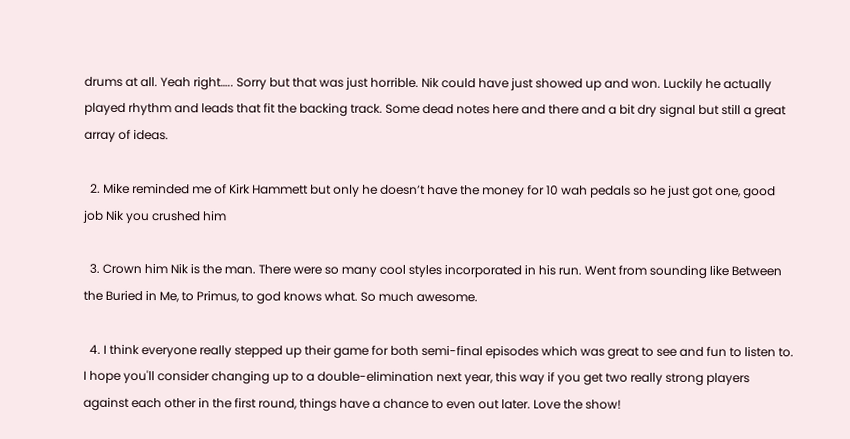drums at all. Yeah right….. Sorry but that was just horrible. Nik could have just showed up and won. Luckily he actually played rhythm and leads that fit the backing track. Some dead notes here and there and a bit dry signal but still a great array of ideas.

  2. Mike reminded me of Kirk Hammett but only he doesn’t have the money for 10 wah pedals so he just got one, good job Nik you crushed him

  3. Crown him Nik is the man. There were so many cool styles incorporated in his run. Went from sounding like Between the Buried in Me, to Primus, to god knows what. So much awesome.

  4. I think everyone really stepped up their game for both semi-final episodes which was great to see and fun to listen to. I hope you'll consider changing up to a double-elimination next year, this way if you get two really strong players against each other in the first round, things have a chance to even out later. Love the show!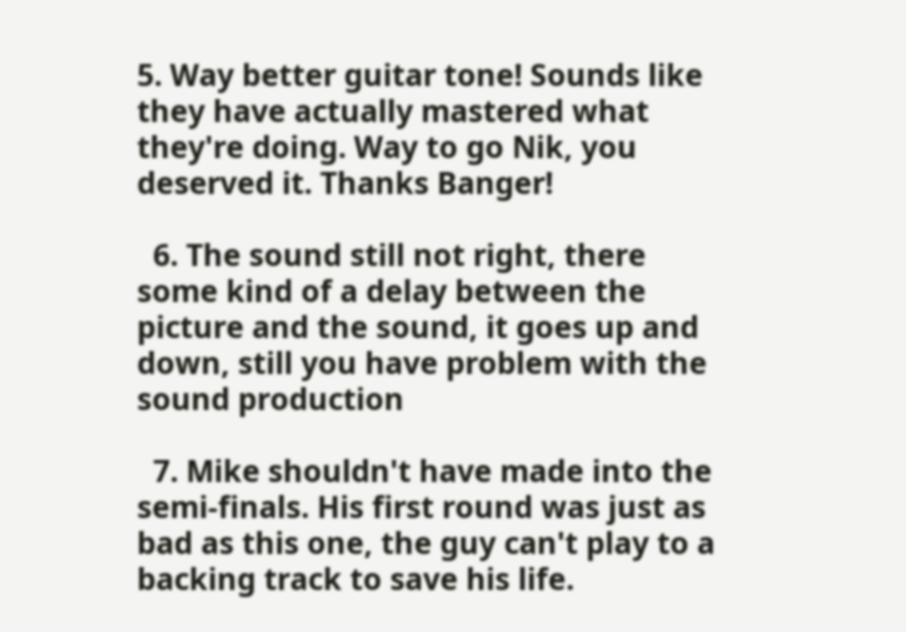5. Way better guitar tone! Sounds like they have actually mastered what they're doing. Way to go Nik, you deserved it. Thanks Banger!

  6. The sound still not right, there some kind of a delay between the picture and the sound, it goes up and down, still you have problem with the sound production

  7. Mike shouldn't have made into the semi-finals. His first round was just as bad as this one, the guy can't play to a backing track to save his life.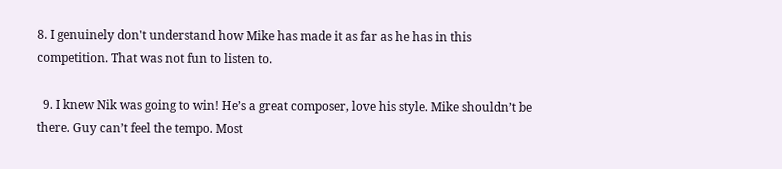8. I genuinely don't understand how Mike has made it as far as he has in this competition. That was not fun to listen to.

  9. I knew Nik was going to win! He’s a great composer, love his style. Mike shouldn’t be there. Guy can’t feel the tempo. Most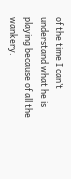of the time I can’t understand what he is playing because of all the wankery.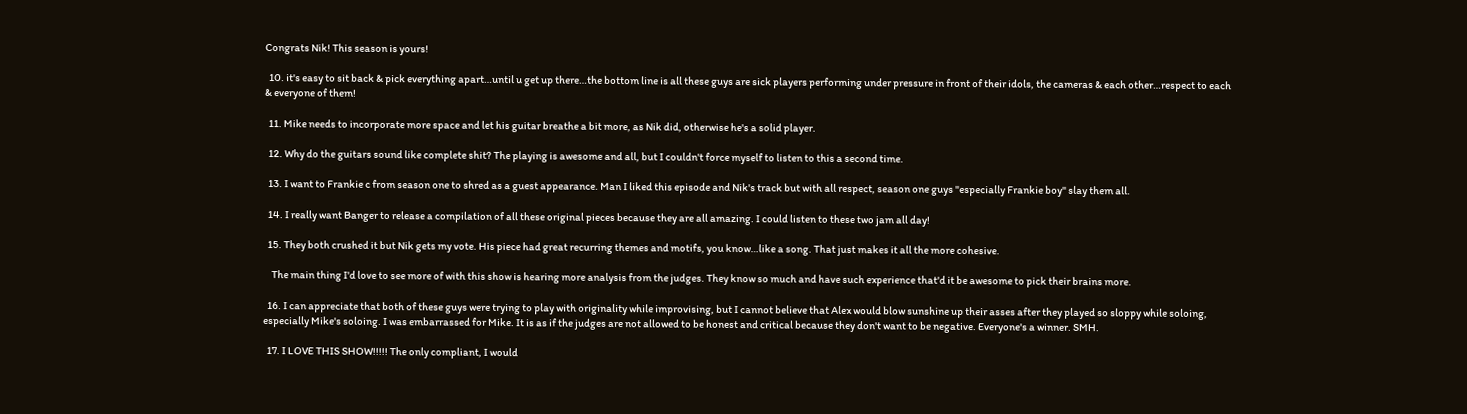Congrats Nik! This season is yours!

  10. it's easy to sit back & pick everything apart…until u get up there…the bottom line is all these guys are sick players performing under pressure in front of their idols, the cameras & each other…respect to each & everyone of them!

  11. Mike needs to incorporate more space and let his guitar breathe a bit more, as Nik did, otherwise he's a solid player.

  12. Why do the guitars sound like complete shit? The playing is awesome and all, but I couldn't force myself to listen to this a second time.

  13. I want to Frankie c from season one to shred as a guest appearance. Man I liked this episode and Nik's track but with all respect, season one guys "especially Frankie boy" slay them all.

  14. I really want Banger to release a compilation of all these original pieces because they are all amazing. I could listen to these two jam all day!

  15. They both crushed it but Nik gets my vote. His piece had great recurring themes and motifs, you know…like a song. That just makes it all the more cohesive.

    The main thing I'd love to see more of with this show is hearing more analysis from the judges. They know so much and have such experience that'd it be awesome to pick their brains more.

  16. I can appreciate that both of these guys were trying to play with originality while improvising, but I cannot believe that Alex would blow sunshine up their asses after they played so sloppy while soloing, especially Mike's soloing. I was embarrassed for Mike. It is as if the judges are not allowed to be honest and critical because they don't want to be negative. Everyone's a winner. SMH.

  17. I LOVE THIS SHOW!!!!! The only compliant, I would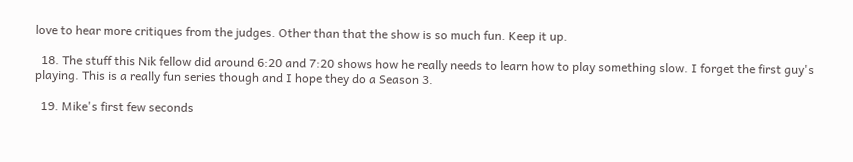love to hear more critiques from the judges. Other than that the show is so much fun. Keep it up.

  18. The stuff this Nik fellow did around 6:20 and 7:20 shows how he really needs to learn how to play something slow. I forget the first guy's playing. This is a really fun series though and I hope they do a Season 3.

  19. Mike's first few seconds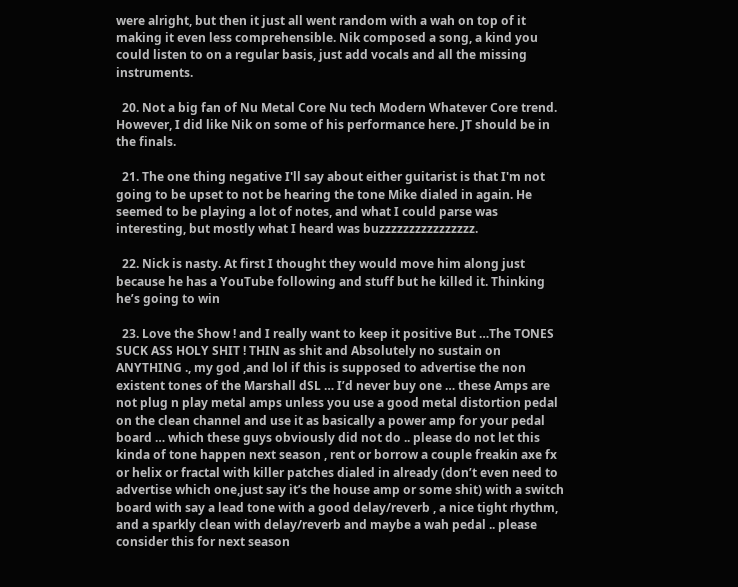were alright, but then it just all went random with a wah on top of it making it even less comprehensible. Nik composed a song, a kind you could listen to on a regular basis, just add vocals and all the missing instruments.

  20. Not a big fan of Nu Metal Core Nu tech Modern Whatever Core trend. However, I did like Nik on some of his performance here. JT should be in the finals.

  21. The one thing negative I'll say about either guitarist is that I'm not going to be upset to not be hearing the tone Mike dialed in again. He seemed to be playing a lot of notes, and what I could parse was interesting, but mostly what I heard was buzzzzzzzzzzzzzzzz.

  22. Nick is nasty. At first I thought they would move him along just because he has a YouTube following and stuff but he killed it. Thinking he’s going to win

  23. Love the Show ! and I really want to keep it positive But …The TONES SUCK ASS HOLY SHIT ! THIN as shit and Absolutely no sustain on ANYTHING ., my god ,and lol if this is supposed to advertise the non existent tones of the Marshall dSL … I’d never buy one … these Amps are not plug n play metal amps unless you use a good metal distortion pedal on the clean channel and use it as basically a power amp for your pedal board … which these guys obviously did not do .. please do not let this kinda of tone happen next season , rent or borrow a couple freakin axe fx or helix or fractal with killer patches dialed in already (don’t even need to advertise which one,just say it’s the house amp or some shit) with a switch board with say a lead tone with a good delay/reverb , a nice tight rhythm, and a sparkly clean with delay/reverb and maybe a wah pedal .. please consider this for next season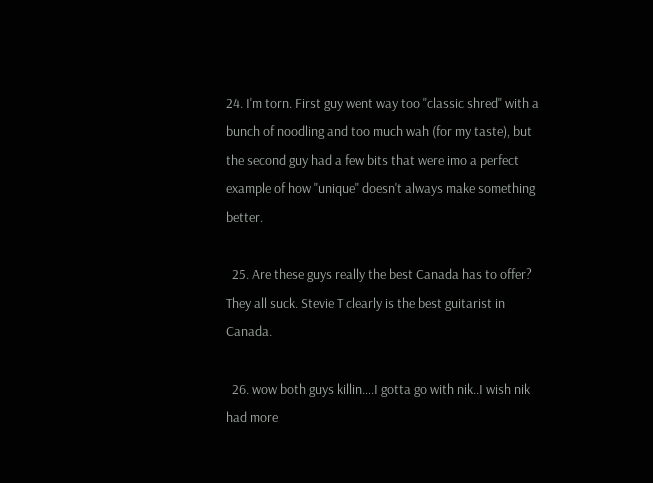24. I'm torn. First guy went way too "classic shred" with a bunch of noodling and too much wah (for my taste), but the second guy had a few bits that were imo a perfect example of how "unique" doesn't always make something better.

  25. Are these guys really the best Canada has to offer? They all suck. Stevie T clearly is the best guitarist in Canada.

  26. wow both guys killin….I gotta go with nik..I wish nik had more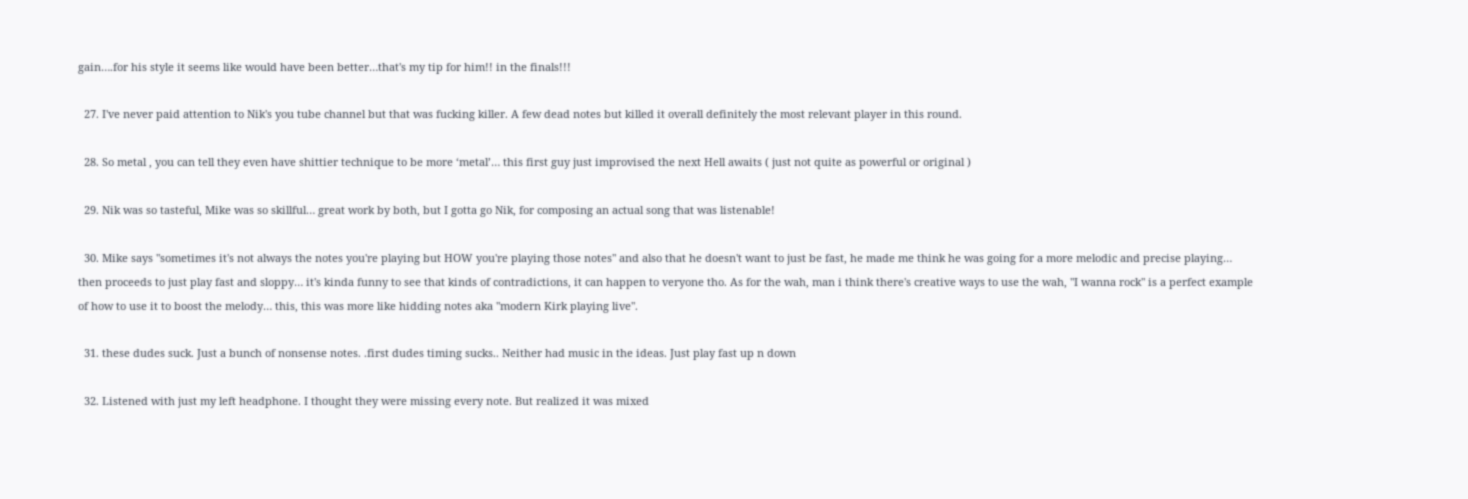gain….for his style it seems like would have been better…that's my tip for him!! in the finals!!!

  27. I've never paid attention to Nik's you tube channel but that was fucking killer. A few dead notes but killed it overall definitely the most relevant player in this round.

  28. So metal , you can tell they even have shittier technique to be more ‘metal’… this first guy just improvised the next Hell awaits ( just not quite as powerful or original )

  29. Nik was so tasteful, Mike was so skillful… great work by both, but I gotta go Nik, for composing an actual song that was listenable!

  30. Mike says "sometimes it's not always the notes you're playing but HOW you're playing those notes" and also that he doesn't want to just be fast, he made me think he was going for a more melodic and precise playing… then proceeds to just play fast and sloppy… it's kinda funny to see that kinds of contradictions, it can happen to veryone tho. As for the wah, man i think there's creative ways to use the wah, "I wanna rock" is a perfect example of how to use it to boost the melody… this, this was more like hidding notes aka "modern Kirk playing live".

  31. these dudes suck. Just a bunch of nonsense notes. .first dudes timing sucks.. Neither had music in the ideas. Just play fast up n down

  32. Listened with just my left headphone. I thought they were missing every note. But realized it was mixed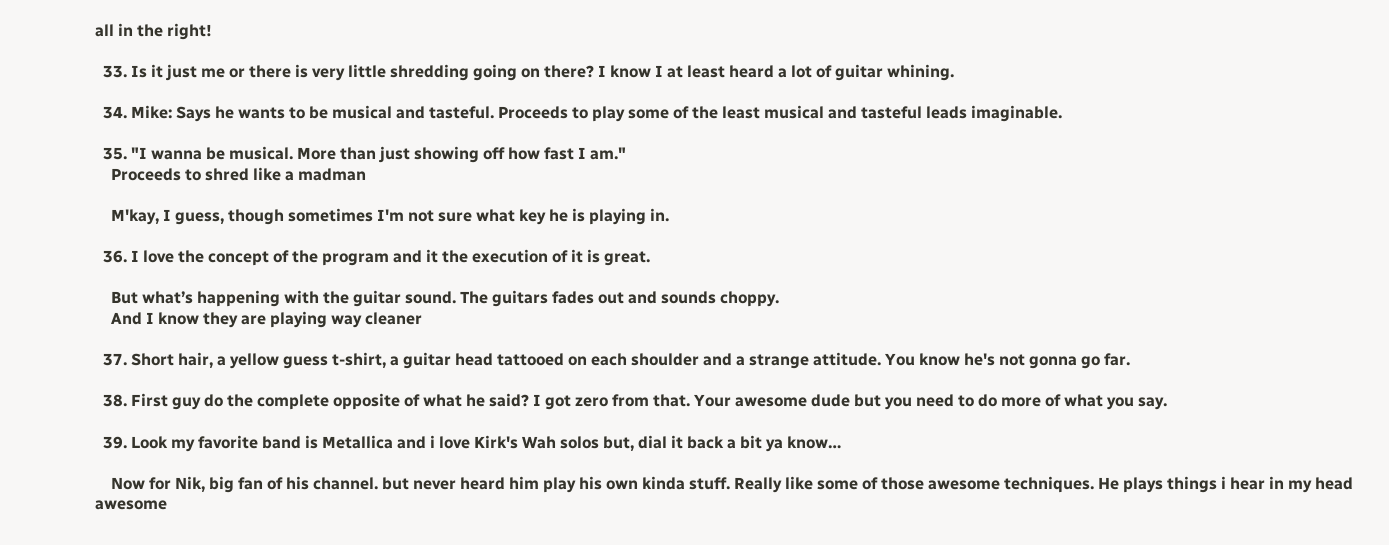all in the right!

  33. Is it just me or there is very little shredding going on there? I know I at least heard a lot of guitar whining.

  34. Mike: Says he wants to be musical and tasteful. Proceeds to play some of the least musical and tasteful leads imaginable.

  35. "I wanna be musical. More than just showing off how fast I am."
    Proceeds to shred like a madman

    M'kay, I guess, though sometimes I'm not sure what key he is playing in.

  36. I love the concept of the program and it the execution of it is great.

    But what’s happening with the guitar sound. The guitars fades out and sounds choppy.
    And I know they are playing way cleaner

  37. Short hair, a yellow guess t-shirt, a guitar head tattooed on each shoulder and a strange attitude. You know he's not gonna go far.

  38. First guy do the complete opposite of what he said? I got zero from that. Your awesome dude but you need to do more of what you say.

  39. Look my favorite band is Metallica and i love Kirk's Wah solos but, dial it back a bit ya know…

    Now for Nik, big fan of his channel. but never heard him play his own kinda stuff. Really like some of those awesome techniques. He plays things i hear in my head awesome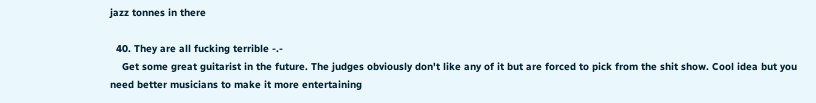jazz tonnes in there

  40. They are all fucking terrible -.-
    Get some great guitarist in the future. The judges obviously don't like any of it but are forced to pick from the shit show. Cool idea but you need better musicians to make it more entertaining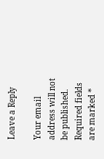Leave a Reply

Your email address will not be published. Required fields are marked *